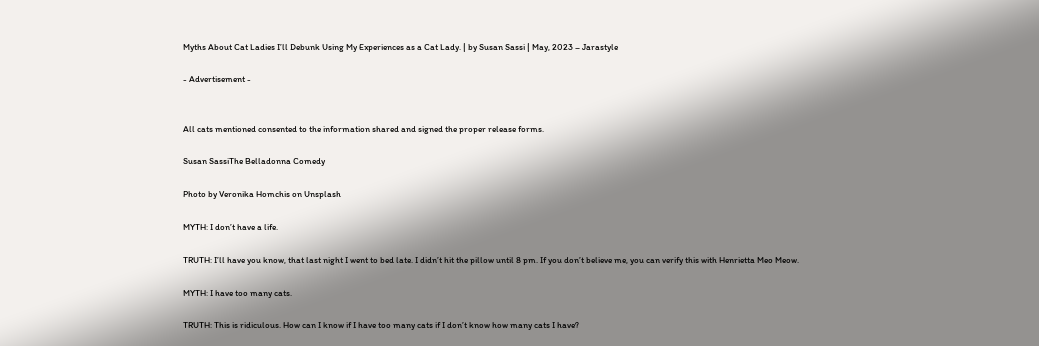Myths About Cat Ladies I’ll Debunk Using My Experiences as a Cat Lady. | by Susan Sassi | May, 2023 – Jarastyle

- Advertisement -


All cats mentioned consented to the information shared and signed the proper release forms.

Susan SassiThe Belladonna Comedy

Photo by Veronika Homchis on Unsplash

MYTH: I don’t have a life.

TRUTH: I’ll have you know, that last night I went to bed late. I didn’t hit the pillow until 8 pm. If you don’t believe me, you can verify this with Henrietta Meo Meow.

MYTH: I have too many cats.

TRUTH: This is ridiculous. How can I know if I have too many cats if I don’t know how many cats I have?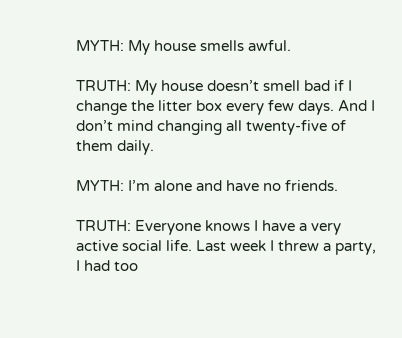MYTH: My house smells awful.

TRUTH: My house doesn’t smell bad if I change the litter box every few days. And I don’t mind changing all twenty-five of them daily.

MYTH: I’m alone and have no friends.

TRUTH: Everyone knows I have a very active social life. Last week I threw a party, I had too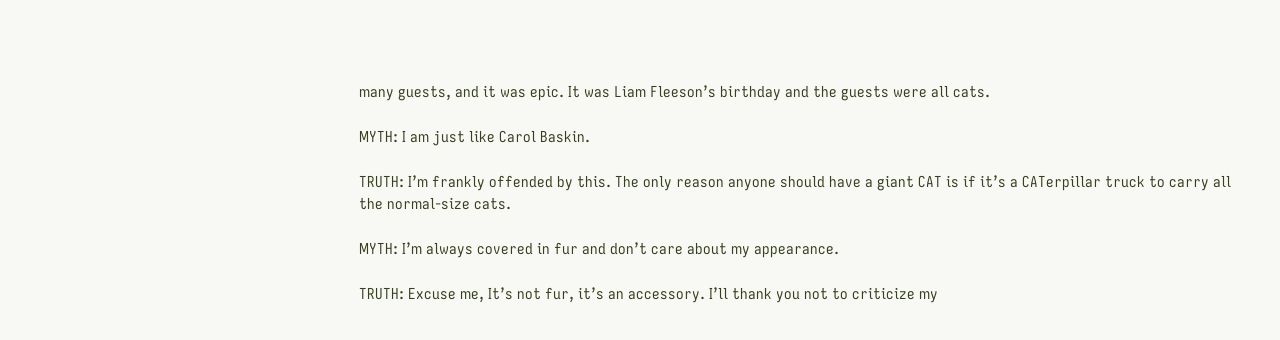many guests, and it was epic. It was Liam Fleeson’s birthday and the guests were all cats.

MYTH: I am just like Carol Baskin.

TRUTH: I’m frankly offended by this. The only reason anyone should have a giant CAT is if it’s a CATerpillar truck to carry all the normal-size cats.

MYTH: I’m always covered in fur and don’t care about my appearance.

TRUTH: Excuse me, It’s not fur, it’s an accessory. I’ll thank you not to criticize my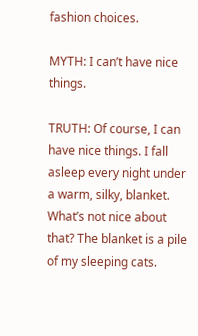fashion choices.

MYTH: I can’t have nice things.

TRUTH: Of course, I can have nice things. I fall asleep every night under a warm, silky, blanket. What’s not nice about that? The blanket is a pile of my sleeping cats.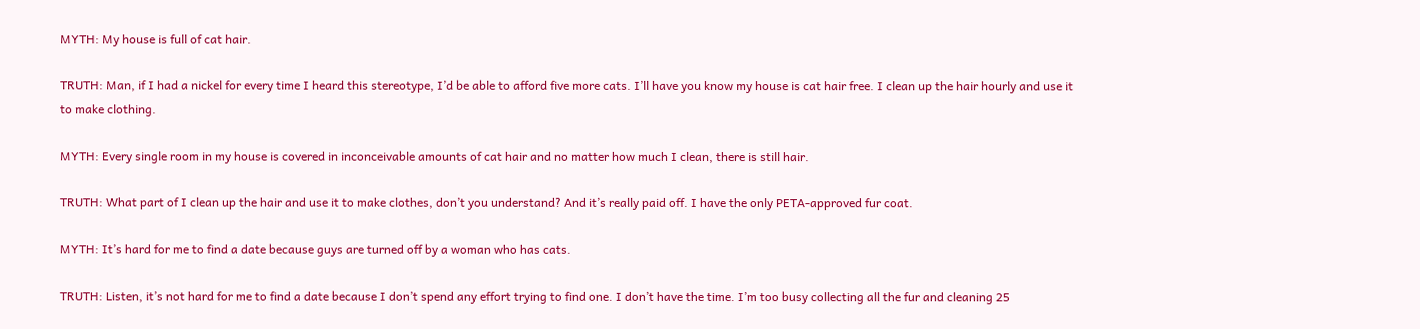MYTH: My house is full of cat hair.

TRUTH: Man, if I had a nickel for every time I heard this stereotype, I’d be able to afford five more cats. I’ll have you know my house is cat hair free. I clean up the hair hourly and use it to make clothing.

MYTH: Every single room in my house is covered in inconceivable amounts of cat hair and no matter how much I clean, there is still hair.

TRUTH: What part of I clean up the hair and use it to make clothes, don’t you understand? And it’s really paid off. I have the only PETA-approved fur coat.

MYTH: It’s hard for me to find a date because guys are turned off by a woman who has cats.

TRUTH: Listen, it’s not hard for me to find a date because I don’t spend any effort trying to find one. I don’t have the time. I’m too busy collecting all the fur and cleaning 25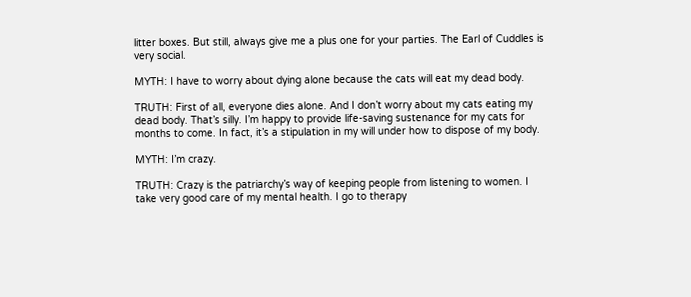litter boxes. But still, always give me a plus one for your parties. The Earl of Cuddles is very social.

MYTH: I have to worry about dying alone because the cats will eat my dead body.

TRUTH: First of all, everyone dies alone. And I don’t worry about my cats eating my dead body. That’s silly. I’m happy to provide life-saving sustenance for my cats for months to come. In fact, it’s a stipulation in my will under how to dispose of my body.

MYTH: I’m crazy.

TRUTH: Crazy is the patriarchy’s way of keeping people from listening to women. I take very good care of my mental health. I go to therapy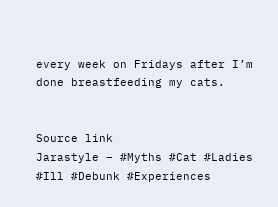every week on Fridays after I’m done breastfeeding my cats.


Source link
Jarastyle – #Myths #Cat #Ladies #Ill #Debunk #Experiences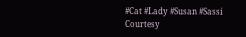#Cat #Lady #Susan #Sassi
Courtesy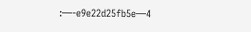:—-e9e22d25fb5e—4